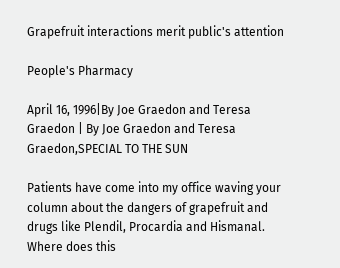Grapefruit interactions merit public's attention

People's Pharmacy

April 16, 1996|By Joe Graedon and Teresa Graedon | By Joe Graedon and Teresa Graedon,SPECIAL TO THE SUN

Patients have come into my office waving your column about the dangers of grapefruit and drugs like Plendil, Procardia and Hismanal. Where does this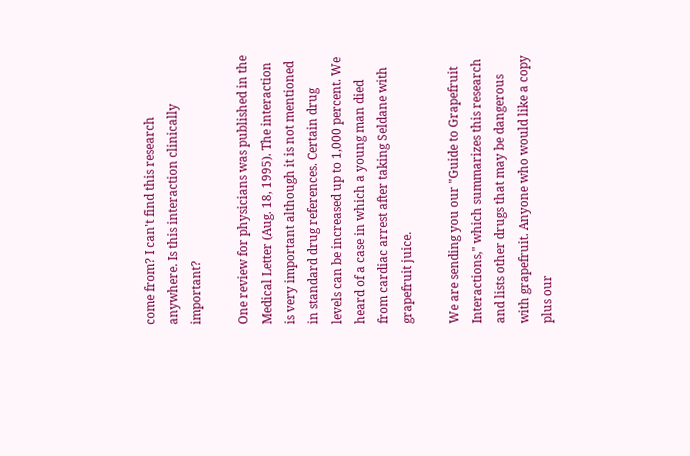come from? I can't find this research anywhere. Is this interaction clinically important?

One review for physicians was published in the Medical Letter (Aug. 18, 1995). The interaction is very important although it is not mentioned in standard drug references. Certain drug levels can be increased up to 1,000 percent. We heard of a case in which a young man died from cardiac arrest after taking Seldane with grapefruit juice.

We are sending you our "Guide to Grapefruit Interactions," which summarizes this research and lists other drugs that may be dangerous with grapefruit. Anyone who would like a copy plus our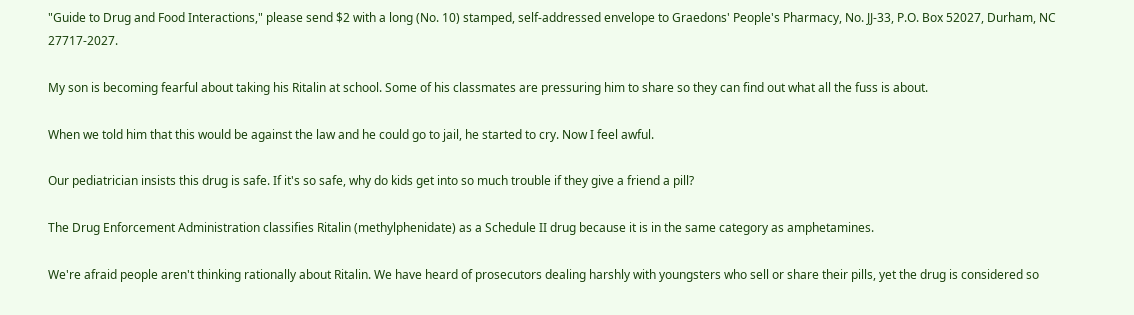"Guide to Drug and Food Interactions," please send $2 with a long (No. 10) stamped, self-addressed envelope to Graedons' People's Pharmacy, No. JJ-33, P.O. Box 52027, Durham, NC 27717-2027.

My son is becoming fearful about taking his Ritalin at school. Some of his classmates are pressuring him to share so they can find out what all the fuss is about.

When we told him that this would be against the law and he could go to jail, he started to cry. Now I feel awful.

Our pediatrician insists this drug is safe. If it's so safe, why do kids get into so much trouble if they give a friend a pill?

The Drug Enforcement Administration classifies Ritalin (methylphenidate) as a Schedule II drug because it is in the same category as amphetamines.

We're afraid people aren't thinking rationally about Ritalin. We have heard of prosecutors dealing harshly with youngsters who sell or share their pills, yet the drug is considered so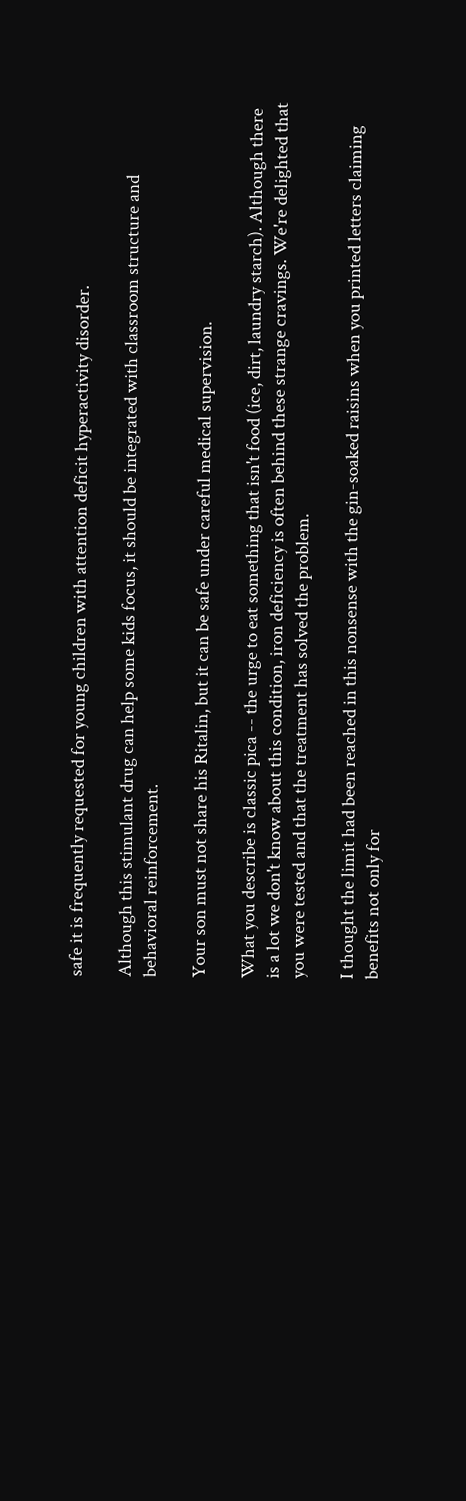safe it is frequently requested for young children with attention deficit hyperactivity disorder.

Although this stimulant drug can help some kids focus, it should be integrated with classroom structure and behavioral reinforcement.

Your son must not share his Ritalin, but it can be safe under careful medical supervision.

What you describe is classic pica -- the urge to eat something that isn't food (ice, dirt, laundry starch). Although there is a lot we don't know about this condition, iron deficiency is often behind these strange cravings. We're delighted that you were tested and that the treatment has solved the problem.

I thought the limit had been reached in this nonsense with the gin-soaked raisins when you printed letters claiming benefits not only for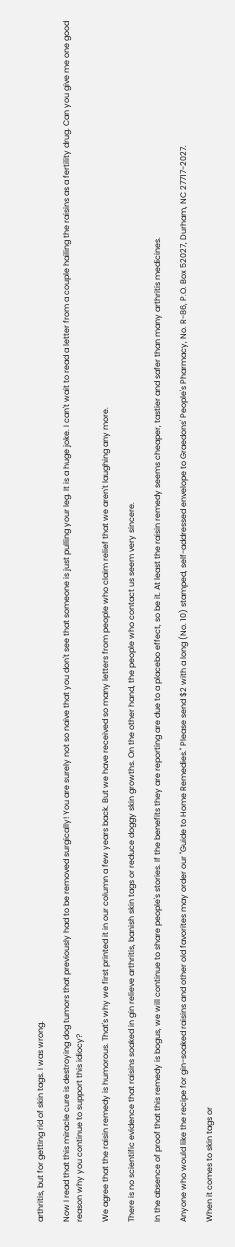arthritis, but for getting rid of skin tags. I was wrong.

Now I read that this miracle cure is destroying dog tumors that previously had to be removed surgically! You are surely not so naive that you don't see that someone is just pulling your leg. It is a huge joke. I can't wait to read a letter from a couple hailing the raisins as a fertility drug. Can you give me one good reason why you continue to support this idiocy?

We agree that the raisin remedy is humorous. That's why we first printed it in our column a few years back. But we have received so many letters from people who claim relief that we aren't laughing any more.

There is no scientific evidence that raisins soaked in gin relieve arthritis, banish skin tags or reduce doggy skin growths. On the other hand, the people who contact us seem very sincere.

In the absence of proof that this remedy is bogus, we will continue to share people's stories. If the benefits they are reporting are due to a placebo effect, so be it. At least the raisin remedy seems cheaper, tastier and safer than many arthritis medicines.

Anyone who would like the recipe for gin-soaked raisins and other old favorites may order our "Guide to Home Remedies." Please send $2 with a long (No. 10) stamped, self-addressed envelope to Graedons' People's Pharmacy, No. R-86, P.O. Box 52027, Durham, NC 27717-2027.

When it comes to skin tags or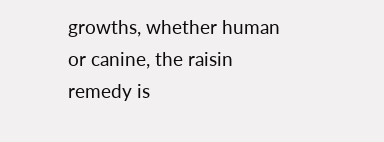growths, whether human or canine, the raisin remedy is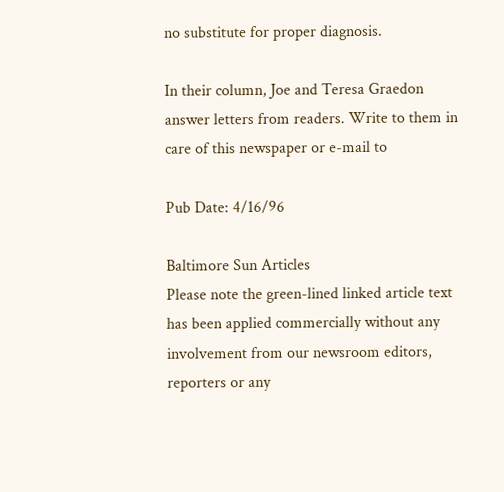no substitute for proper diagnosis.

In their column, Joe and Teresa Graedon answer letters from readers. Write to them in care of this newspaper or e-mail to

Pub Date: 4/16/96

Baltimore Sun Articles
Please note the green-lined linked article text has been applied commercially without any involvement from our newsroom editors, reporters or any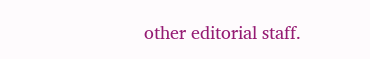other editorial staff.